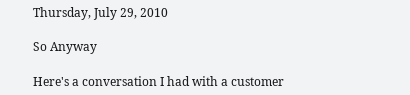Thursday, July 29, 2010

So Anyway

Here's a conversation I had with a customer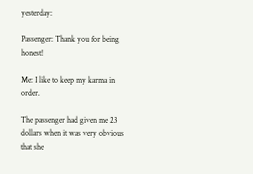yesterday:

Passenger: Thank you for being honest!

Me: I like to keep my karma in order.

The passenger had given me 23 dollars when it was very obvious that she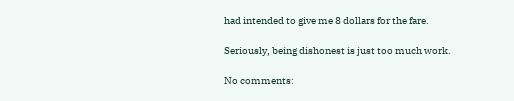had intended to give me 8 dollars for the fare.

Seriously, being dishonest is just too much work.

No comments: